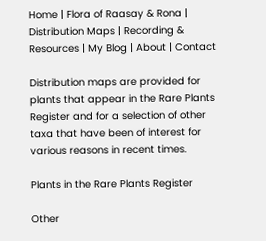Home | Flora of Raasay & Rona | Distribution Maps | Recording & Resources | My Blog | About | Contact

Distribution maps are provided for plants that appear in the Rare Plants Register and for a selection of other taxa that have been of interest for various reasons in recent times.

Plants in the Rare Plants Register

Other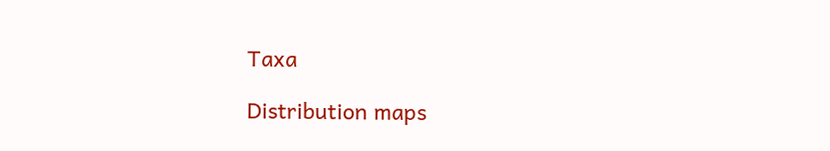Taxa

Distribution maps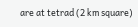are at tetrad (2 km square)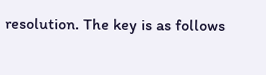resolution. The key is as follows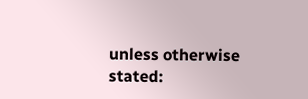unless otherwise stated: